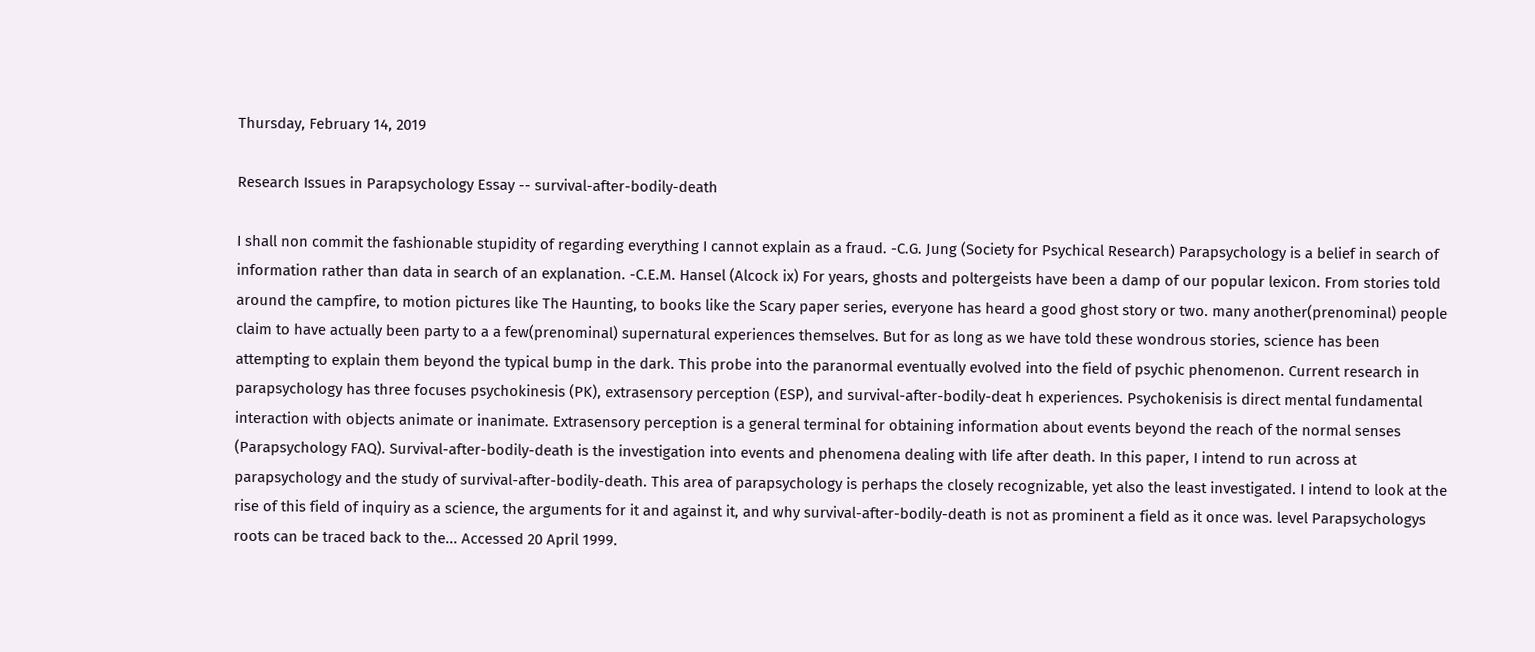Thursday, February 14, 2019

Research Issues in Parapsychology Essay -- survival-after-bodily-death

I shall non commit the fashionable stupidity of regarding everything I cannot explain as a fraud. -C.G. Jung (Society for Psychical Research) Parapsychology is a belief in search of information rather than data in search of an explanation. -C.E.M. Hansel (Alcock ix) For years, ghosts and poltergeists have been a damp of our popular lexicon. From stories told around the campfire, to motion pictures like The Haunting, to books like the Scary paper series, everyone has heard a good ghost story or two. many another(prenominal) people claim to have actually been party to a a few(prenominal) supernatural experiences themselves. But for as long as we have told these wondrous stories, science has been attempting to explain them beyond the typical bump in the dark. This probe into the paranormal eventually evolved into the field of psychic phenomenon. Current research in parapsychology has three focuses psychokinesis (PK), extrasensory perception (ESP), and survival-after-bodily-deat h experiences. Psychokenisis is direct mental fundamental interaction with objects animate or inanimate. Extrasensory perception is a general terminal for obtaining information about events beyond the reach of the normal senses (Parapsychology FAQ). Survival-after-bodily-death is the investigation into events and phenomena dealing with life after death. In this paper, I intend to run across at parapsychology and the study of survival-after-bodily-death. This area of parapsychology is perhaps the closely recognizable, yet also the least investigated. I intend to look at the rise of this field of inquiry as a science, the arguments for it and against it, and why survival-after-bodily-death is not as prominent a field as it once was. level Parapsychologys roots can be traced back to the... Accessed 20 April 1999.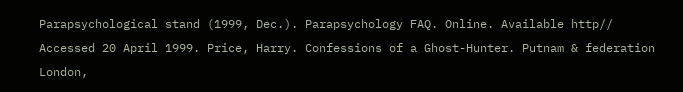Parapsychological stand (1999, Dec.). Parapsychology FAQ. Online. Available http// Accessed 20 April 1999. Price, Harry. Confessions of a Ghost-Hunter. Putnam & federation London,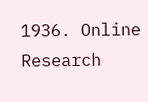1936. Online Research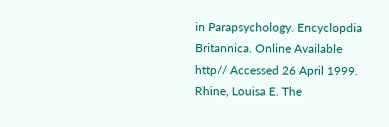in Parapsychology. Encyclopdia Britannica. Online Available http// Accessed 26 April 1999. Rhine, Louisa E. The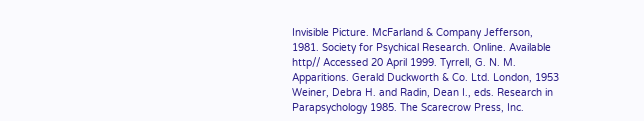Invisible Picture. McFarland & Company Jefferson, 1981. Society for Psychical Research. Online. Available http// Accessed 20 April 1999. Tyrrell, G. N. M. Apparitions. Gerald Duckworth & Co. Ltd. London, 1953 Weiner, Debra H. and Radin, Dean I., eds. Research in Parapsychology 1985. The Scarecrow Press, Inc.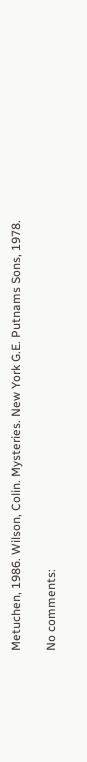Metuchen, 1986. Wilson, Colin. Mysteries. New York G.E. Putnams Sons, 1978.

No comments: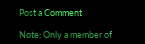Post a Comment

Note: Only a member of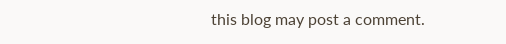this blog may post a comment.